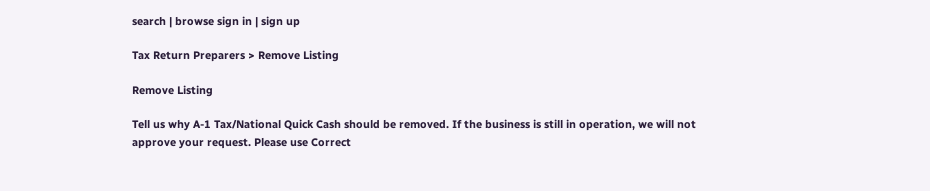search | browse sign in | sign up

Tax Return Preparers > Remove Listing

Remove Listing

Tell us why A-1 Tax/National Quick Cash should be removed. If the business is still in operation, we will not approve your request. Please use Correct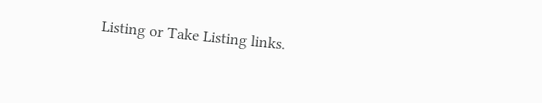Listing or Take Listing links.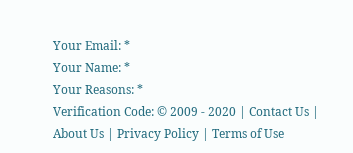Your Email: *
Your Name: *
Your Reasons: *
Verification Code: © 2009 - 2020 | Contact Us | About Us | Privacy Policy | Terms of Use